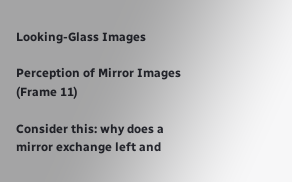Looking-Glass Images

Perception of Mirror Images (Frame 11)

Consider this: why does a mirror exchange left and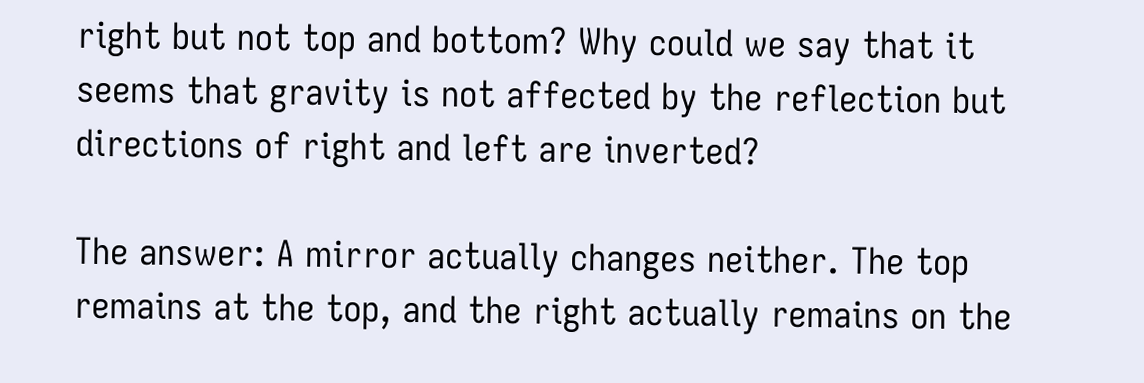right but not top and bottom? Why could we say that it seems that gravity is not affected by the reflection but directions of right and left are inverted?

The answer: A mirror actually changes neither. The top remains at the top, and the right actually remains on the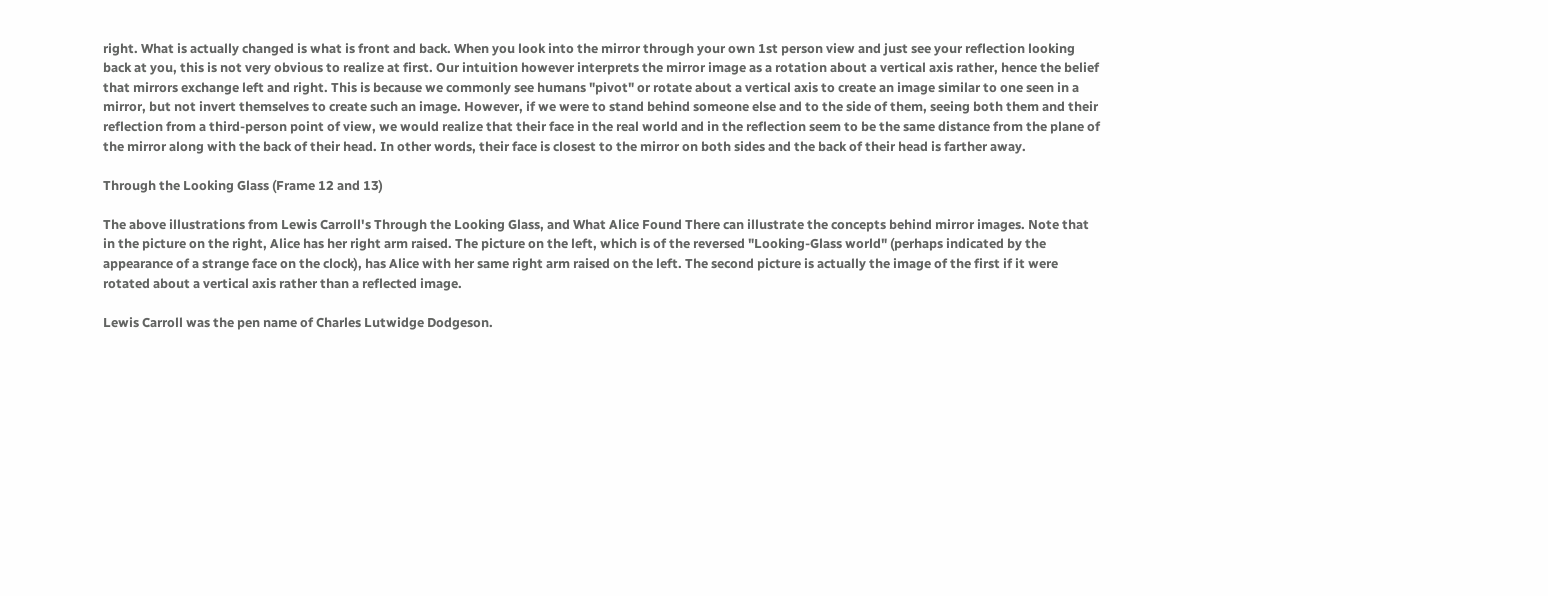right. What is actually changed is what is front and back. When you look into the mirror through your own 1st person view and just see your reflection looking back at you, this is not very obvious to realize at first. Our intuition however interprets the mirror image as a rotation about a vertical axis rather, hence the belief that mirrors exchange left and right. This is because we commonly see humans "pivot" or rotate about a vertical axis to create an image similar to one seen in a mirror, but not invert themselves to create such an image. However, if we were to stand behind someone else and to the side of them, seeing both them and their reflection from a third-person point of view, we would realize that their face in the real world and in the reflection seem to be the same distance from the plane of the mirror along with the back of their head. In other words, their face is closest to the mirror on both sides and the back of their head is farther away.

Through the Looking Glass (Frame 12 and 13)

The above illustrations from Lewis Carroll's Through the Looking Glass, and What Alice Found There can illustrate the concepts behind mirror images. Note that in the picture on the right, Alice has her right arm raised. The picture on the left, which is of the reversed "Looking-Glass world" (perhaps indicated by the appearance of a strange face on the clock), has Alice with her same right arm raised on the left. The second picture is actually the image of the first if it were rotated about a vertical axis rather than a reflected image.

Lewis Carroll was the pen name of Charles Lutwidge Dodgeson.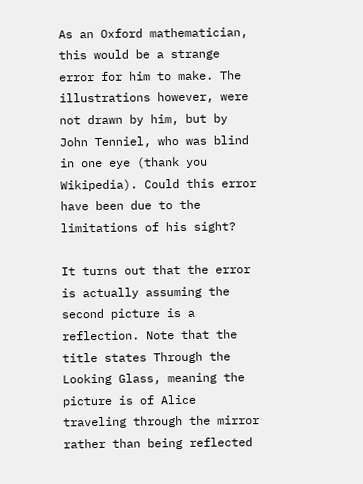As an Oxford mathematician, this would be a strange error for him to make. The illustrations however, were not drawn by him, but by John Tenniel, who was blind in one eye (thank you Wikipedia). Could this error have been due to the limitations of his sight?

It turns out that the error is actually assuming the second picture is a reflection. Note that the title states Through the Looking Glass, meaning the picture is of Alice traveling through the mirror rather than being reflected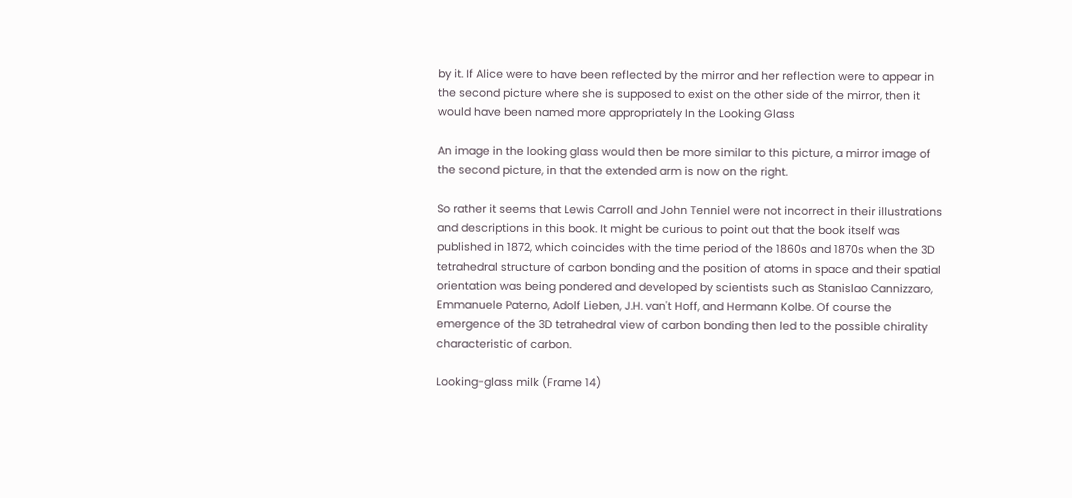by it. If Alice were to have been reflected by the mirror and her reflection were to appear in the second picture where she is supposed to exist on the other side of the mirror, then it would have been named more appropriately In the Looking Glass

An image in the looking glass would then be more similar to this picture, a mirror image of the second picture, in that the extended arm is now on the right.

So rather it seems that Lewis Carroll and John Tenniel were not incorrect in their illustrations and descriptions in this book. It might be curious to point out that the book itself was published in 1872, which coincides with the time period of the 1860s and 1870s when the 3D tetrahedral structure of carbon bonding and the position of atoms in space and their spatial orientation was being pondered and developed by scientists such as Stanislao Cannizzaro, Emmanuele Paterno, Adolf Lieben, J.H. van't Hoff, and Hermann Kolbe. Of course the emergence of the 3D tetrahedral view of carbon bonding then led to the possible chirality characteristic of carbon.

Looking-glass milk (Frame 14)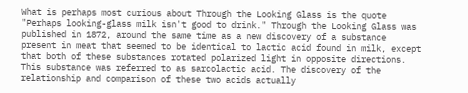What is perhaps most curious about Through the Looking Glass is the quote "Perhaps looking-glass milk isn't good to drink." Through the Looking Glass was published in 1872, around the same time as a new discovery of a substance present in meat that seemed to be identical to lactic acid found in milk, except that both of these substances rotated polarized light in opposite directions. This substance was referred to as sarcolactic acid. The discovery of the relationship and comparison of these two acids actually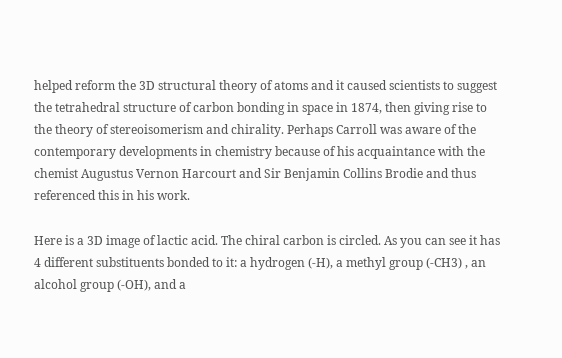helped reform the 3D structural theory of atoms and it caused scientists to suggest the tetrahedral structure of carbon bonding in space in 1874, then giving rise to the theory of stereoisomerism and chirality. Perhaps Carroll was aware of the contemporary developments in chemistry because of his acquaintance with the chemist Augustus Vernon Harcourt and Sir Benjamin Collins Brodie and thus referenced this in his work.

Here is a 3D image of lactic acid. The chiral carbon is circled. As you can see it has 4 different substituents bonded to it: a hydrogen (-H), a methyl group (-CH3) , an alcohol group (-OH), and a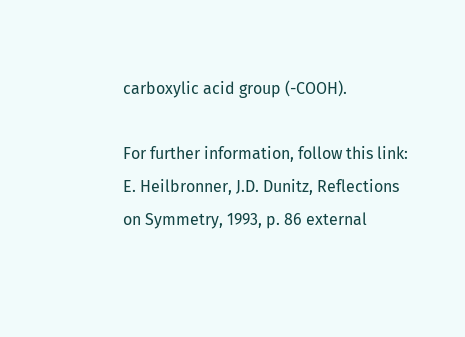carboxylic acid group (-COOH).

For further information, follow this link: E. Heilbronner, J.D. Dunitz, Reflections on Symmetry, 1993, p. 86 external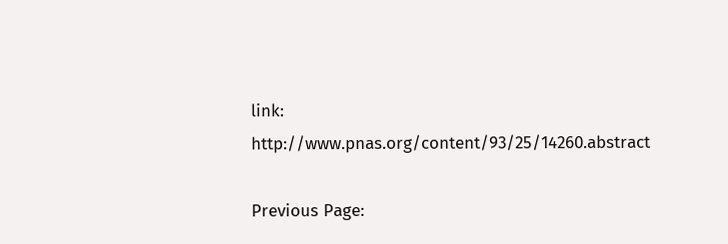link: http://www.pnas.org/content/93/25/14260.abstract

Previous Page: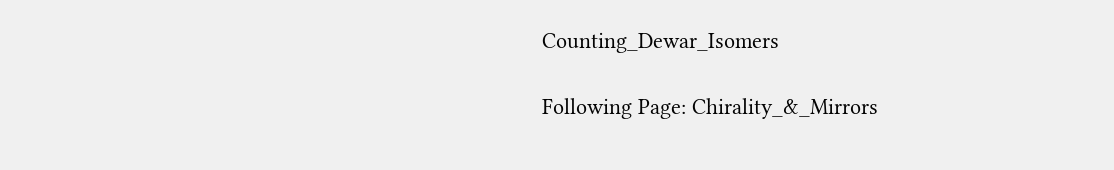Counting_Dewar_Isomers

Following Page: Chirality_&_Mirrors